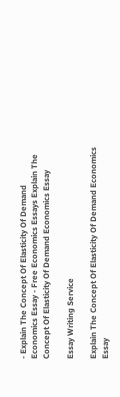- Explain The Concept Of Elasticity Of Demand Economics Essay - Free Economics Essays Explain The Concept Of Elasticity Of Demand Economics Essay

Essay Writing Service

Explain The Concept Of Elasticity Of Demand Economics Essay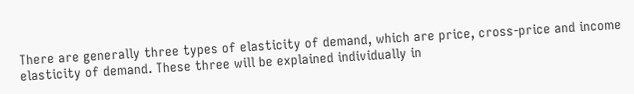There are generally three types of elasticity of demand, which are price, cross-price and income elasticity of demand. These three will be explained individually in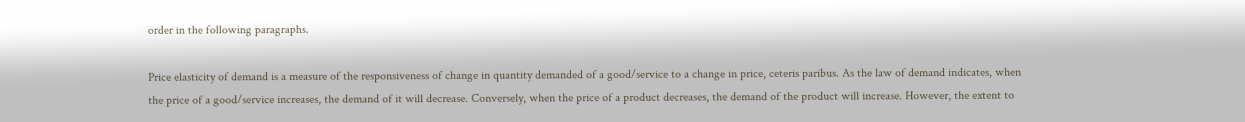order in the following paragraphs.

Price elasticity of demand is a measure of the responsiveness of change in quantity demanded of a good/service to a change in price, ceteris paribus. As the law of demand indicates, when the price of a good/service increases, the demand of it will decrease. Conversely, when the price of a product decreases, the demand of the product will increase. However, the extent to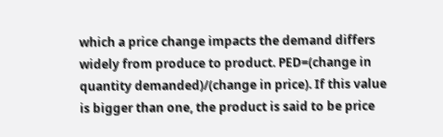which a price change impacts the demand differs widely from produce to product. PED=(change in quantity demanded)/(change in price). If this value is bigger than one, the product is said to be price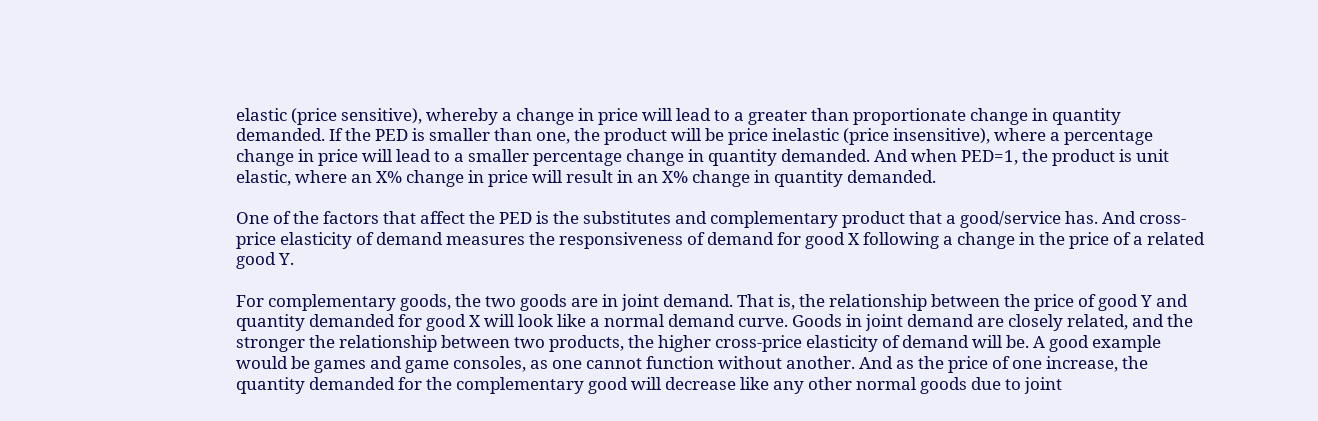elastic (price sensitive), whereby a change in price will lead to a greater than proportionate change in quantity demanded. If the PED is smaller than one, the product will be price inelastic (price insensitive), where a percentage change in price will lead to a smaller percentage change in quantity demanded. And when PED=1, the product is unit elastic, where an X% change in price will result in an X% change in quantity demanded.

One of the factors that affect the PED is the substitutes and complementary product that a good/service has. And cross-price elasticity of demand measures the responsiveness of demand for good X following a change in the price of a related good Y.

For complementary goods, the two goods are in joint demand. That is, the relationship between the price of good Y and quantity demanded for good X will look like a normal demand curve. Goods in joint demand are closely related, and the stronger the relationship between two products, the higher cross-price elasticity of demand will be. A good example would be games and game consoles, as one cannot function without another. And as the price of one increase, the quantity demanded for the complementary good will decrease like any other normal goods due to joint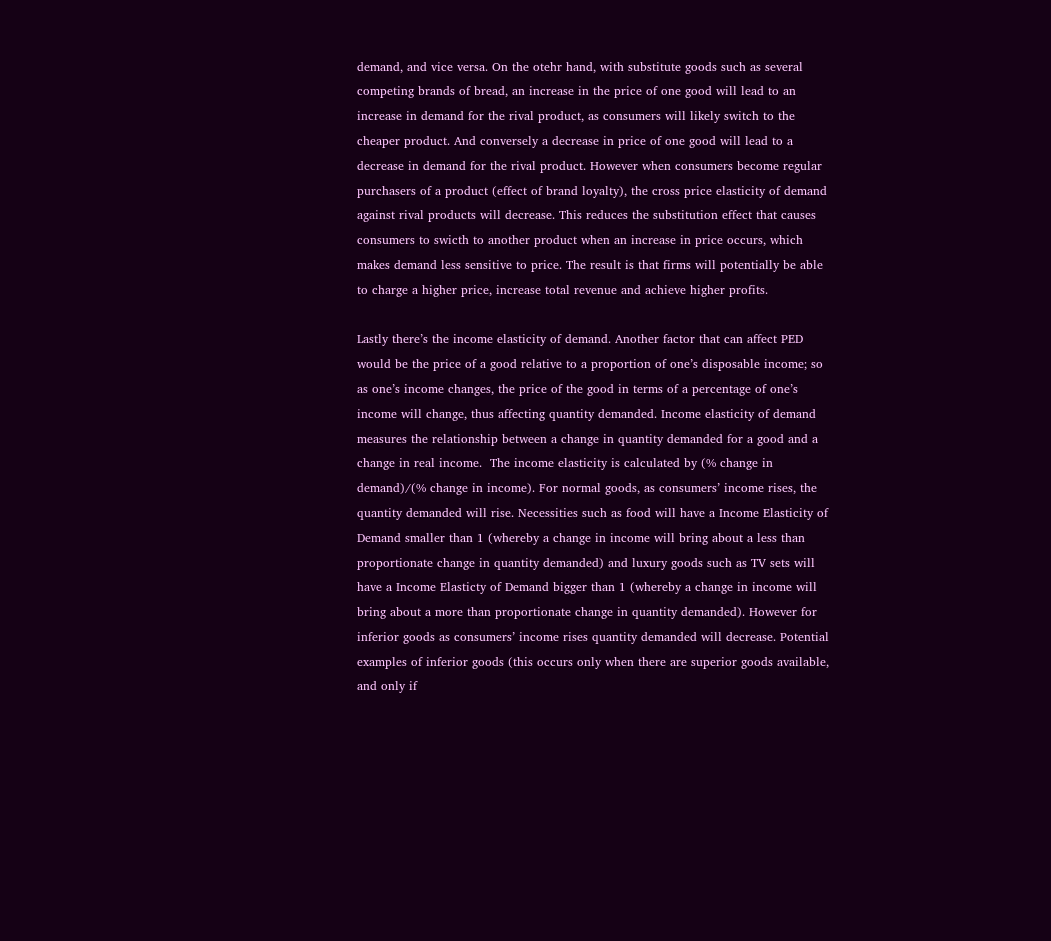demand, and vice versa. On the otehr hand, with substitute goods such as several competing brands of bread, an increase in the price of one good will lead to an increase in demand for the rival product, as consumers will likely switch to the cheaper product. And conversely a decrease in price of one good will lead to a decrease in demand for the rival product. However when consumers become regular purchasers of a product (effect of brand loyalty), the cross price elasticity of demand against rival products will decrease. This reduces the substitution effect that causes consumers to swicth to another product when an increase in price occurs, which makes demand less sensitive to price. The result is that firms will potentially be able to charge a higher price, increase total revenue and achieve higher profits.

Lastly there’s the income elasticity of demand. Another factor that can affect PED would be the price of a good relative to a proportion of one’s disposable income; so as one’s income changes, the price of the good in terms of a percentage of one’s income will change, thus affecting quantity demanded. Income elasticity of demand measures the relationship between a change in quantity demanded for a good and a change in real income.  The income elasticity is calculated by (% change in demand)/(% change in income). For normal goods, as consumers’ income rises, the quantity demanded will rise. Necessities such as food will have a Income Elasticity of Demand smaller than 1 (whereby a change in income will bring about a less than proportionate change in quantity demanded) and luxury goods such as TV sets will have a Income Elasticty of Demand bigger than 1 (whereby a change in income will bring about a more than proportionate change in quantity demanded). However for inferior goods as consumers’ income rises quantity demanded will decrease. Potential examples of inferior goods (this occurs only when there are superior goods available, and only if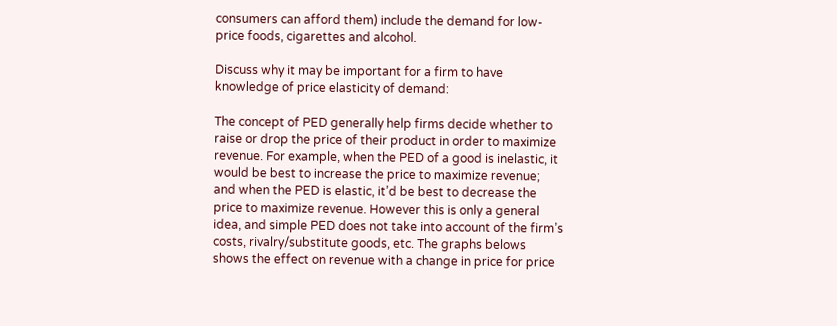consumers can afford them) include the demand for low-price foods, cigarettes and alcohol.

Discuss why it may be important for a firm to have knowledge of price elasticity of demand:

The concept of PED generally help firms decide whether to raise or drop the price of their product in order to maximize revenue. For example, when the PED of a good is inelastic, it would be best to increase the price to maximize revenue; and when the PED is elastic, it’d be best to decrease the price to maximize revenue. However this is only a general idea, and simple PED does not take into account of the firm’s costs, rivalry/substitute goods, etc. The graphs belows shows the effect on revenue with a change in price for price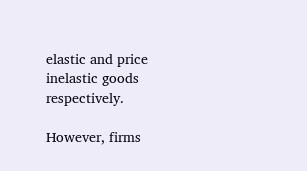elastic and price inelastic goods respectively.

However, firms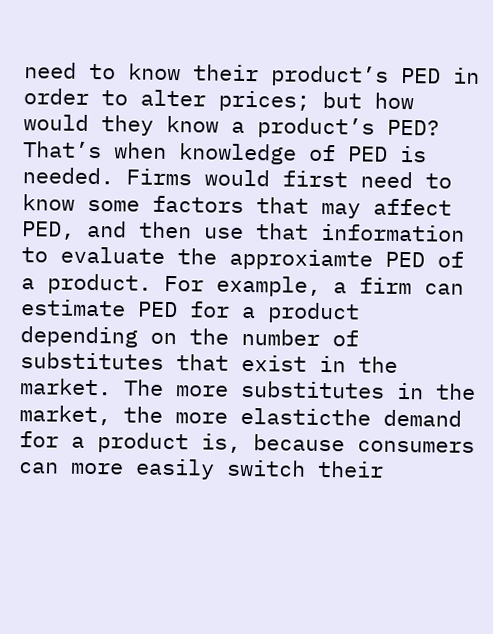need to know their product’s PED in order to alter prices; but how would they know a product’s PED? That’s when knowledge of PED is needed. Firms would first need to know some factors that may affect PED, and then use that information to evaluate the approxiamte PED of a product. For example, a firm can estimate PED for a product depending on the number of substitutes that exist in the market. The more substitutes in the market, the more elasticthe demand for a product is, because consumers can more easily switch their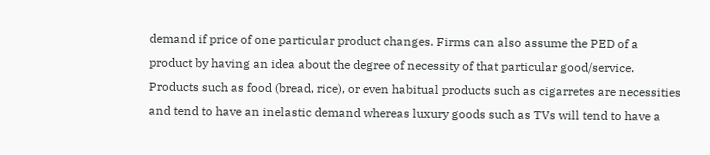demand if price of one particular product changes. Firms can also assume the PED of a product by having an idea about the degree of necessity of that particular good/service. Products such as food (bread, rice), or even habitual products such as cigarretes are necessities and tend to have an inelastic demand whereas luxury goods such as TVs will tend to have a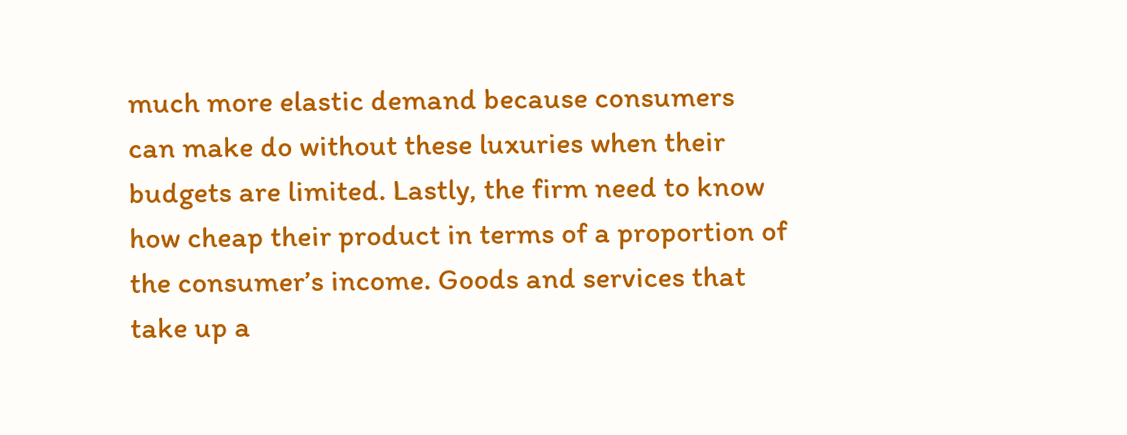much more elastic demand because consumers can make do without these luxuries when their budgets are limited. Lastly, the firm need to know how cheap their product in terms of a proportion of the consumer’s income. Goods and services that take up a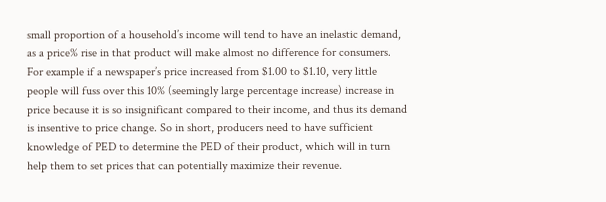small proportion of a household’s income will tend to have an inelastic demand, as a price% rise in that product will make almost no difference for consumers. For example if a newspaper’s price increased from $1.00 to $1.10, very little people will fuss over this 10% (seemingly large percentage increase) increase in price because it is so insignificant compared to their income, and thus its demand is insentive to price change. So in short, producers need to have sufficient knowledge of PED to determine the PED of their product, which will in turn help them to set prices that can potentially maximize their revenue.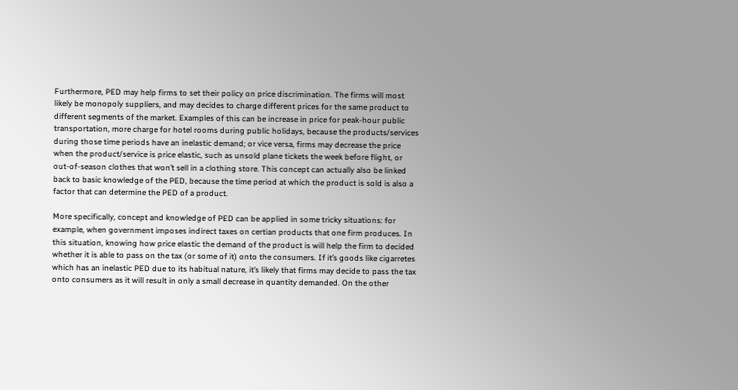Furthermore, PED may help firms to set their policy on price discrimination. The firms will most likely be monopoly suppliers, and may decides to charge different prices for the same product to different segments of the market. Examples of this can be increase in price for peak-hour public transportation, more charge for hotel rooms during public holidays, because the products/services during those time periods have an inelastic demand; or vice versa, firms may decrease the price when the product/service is price elastic, such as unsold plane tickets the week before flight, or out-of-season clothes that won’t sell in a clothing store. This concept can actually also be linked back to basic knowledge of the PED, because the time period at which the product is sold is also a factor that can determine the PED of a product.

More specifically, concept and knowledge of PED can be applied in some tricky situations: for example, when government imposes indirect taxes on certian products that one firm produces. In this situation, knowing how price elastic the demand of the product is will help the firm to decided whether it is able to pass on the tax (or some of it) onto the consumers. If it’s goods like cigarretes which has an inelastic PED due to its habitual nature, it’s likely that firms may decide to pass the tax onto consumers as it will result in only a small decrease in quantity demanded. On the other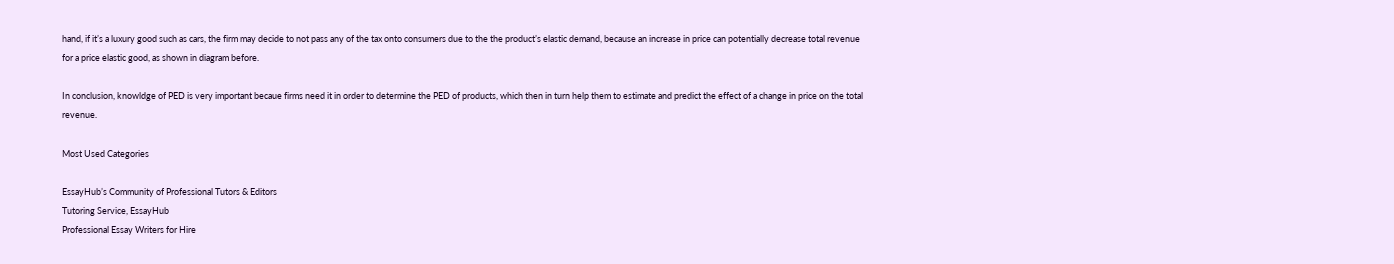hand, if it’s a luxury good such as cars, the firm may decide to not pass any of the tax onto consumers due to the the product’s elastic demand, because an increase in price can potentially decrease total revenue for a price elastic good, as shown in diagram before.

In conclusion, knowldge of PED is very important becaue firms need it in order to determine the PED of products, which then in turn help them to estimate and predict the effect of a change in price on the total revenue.

Most Used Categories

EssayHub’s Community of Professional Tutors & Editors
Tutoring Service, EssayHub
Professional Essay Writers for Hire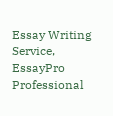Essay Writing Service, EssayPro
Professional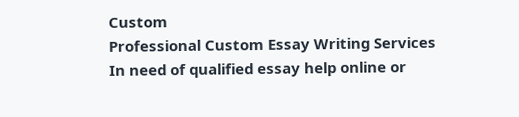Custom
Professional Custom Essay Writing Services
In need of qualified essay help online or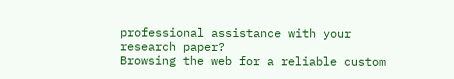professional assistance with your research paper?
Browsing the web for a reliable custom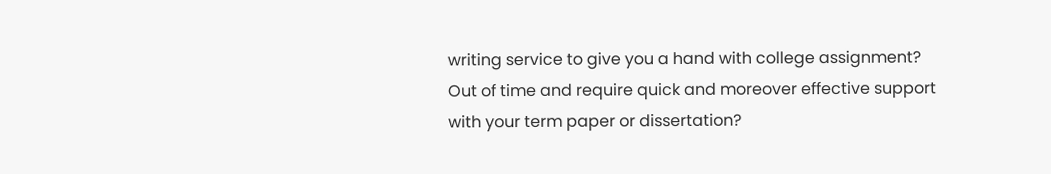writing service to give you a hand with college assignment?
Out of time and require quick and moreover effective support with your term paper or dissertation?